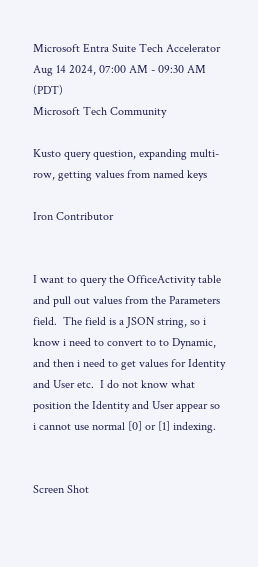Microsoft Entra Suite Tech Accelerator
Aug 14 2024, 07:00 AM - 09:30 AM (PDT)
Microsoft Tech Community

Kusto query question, expanding multi-row, getting values from named keys

Iron Contributor


I want to query the OfficeActivity table and pull out values from the Parameters field.  The field is a JSON string, so i know i need to convert to to Dynamic, and then i need to get values for Identity and User etc.  I do not know what position the Identity and User appear so i cannot use normal [0] or [1] indexing.


Screen Shot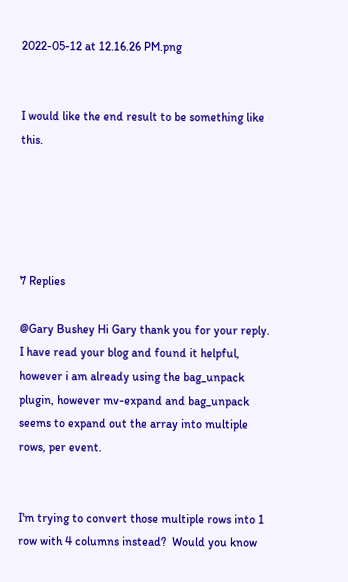2022-05-12 at 12.16.26 PM.png


I would like the end result to be something like this.





7 Replies

@Gary Bushey Hi Gary thank you for your reply.  I have read your blog and found it helpful, however i am already using the bag_unpack plugin, however mv-expand and bag_unpack seems to expand out the array into multiple rows, per event.


I'm trying to convert those multiple rows into 1 row with 4 columns instead?  Would you know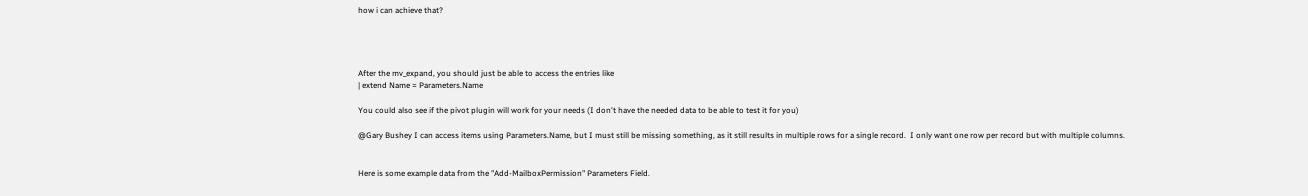how i can achieve that?




After the mv_expand, you should just be able to access the entries like
| extend Name = Parameters.Name

You could also see if the pivot plugin will work for your needs (I don't have the needed data to be able to test it for you)

@Gary Bushey I can access items using Parameters.Name, but I must still be missing something, as it still results in multiple rows for a single record.  I only want one row per record but with multiple columns.


Here is some example data from the "Add-MailboxPermission" Parameters Field.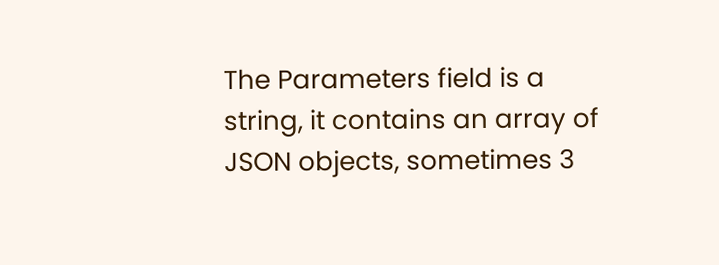The Parameters field is a string, it contains an array of JSON objects, sometimes 3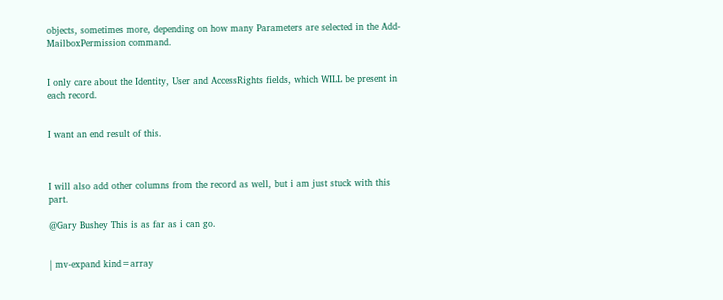objects, sometimes more, depending on how many Parameters are selected in the Add-MailboxPermission command.


I only care about the Identity, User and AccessRights fields, which WILL be present in each record.


I want an end result of this.



I will also add other columns from the record as well, but i am just stuck with this part.

@Gary Bushey This is as far as i can go.


| mv-expand kind=array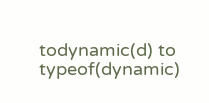todynamic(d) to typeof(dynamic)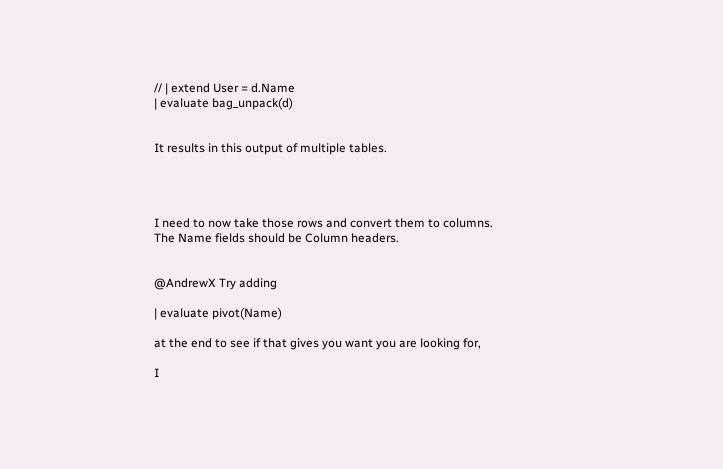// | extend User = d.Name
| evaluate bag_unpack(d)


It results in this output of multiple tables.




I need to now take those rows and convert them to columns.  The Name fields should be Column headers.


@AndrewX Try adding

| evaluate pivot(Name)

at the end to see if that gives you want you are looking for,

I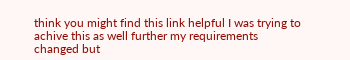think you might find this link helpful I was trying to achive this as well further my requirements changed but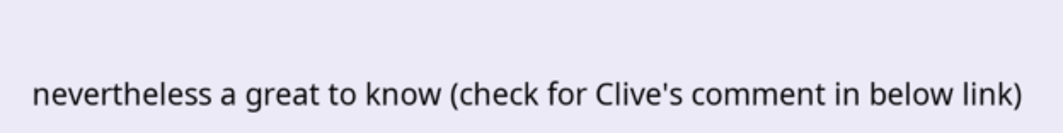nevertheless a great to know (check for Clive's comment in below link)